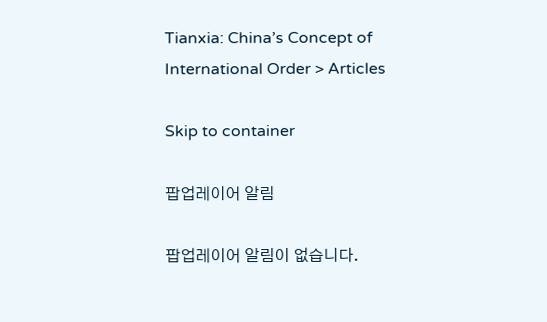Tianxia: China’s Concept of International Order > Articles

Skip to container

팝업레이어 알림

팝업레이어 알림이 없습니다.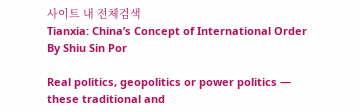사이트 내 전체검색
Tianxia: China’s Concept of International Order
By Shiu Sin Por

Real politics, geopolitics or power politics — these traditional and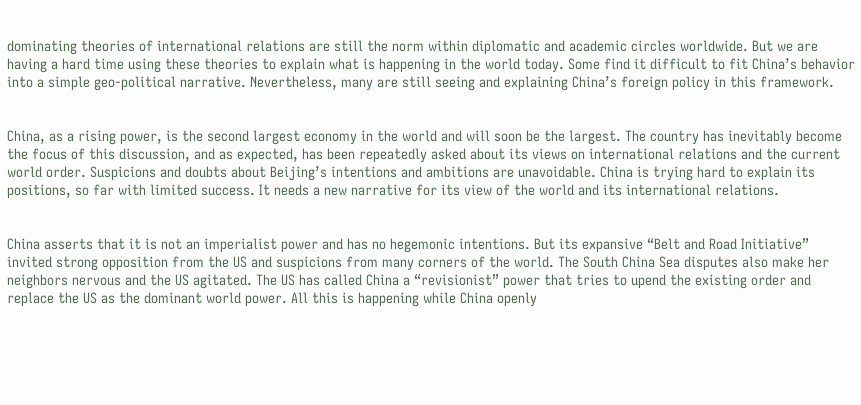dominating theories of international relations are still the norm within diplomatic and academic circles worldwide. But we are having a hard time using these theories to explain what is happening in the world today. Some find it difficult to fit China’s behavior into a simple geo-political narrative. Nevertheless, many are still seeing and explaining China’s foreign policy in this framework.


China, as a rising power, is the second largest economy in the world and will soon be the largest. The country has inevitably become the focus of this discussion, and as expected, has been repeatedly asked about its views on international relations and the current world order. Suspicions and doubts about Beijing’s intentions and ambitions are unavoidable. China is trying hard to explain its positions, so far with limited success. It needs a new narrative for its view of the world and its international relations.


China asserts that it is not an imperialist power and has no hegemonic intentions. But its expansive “Belt and Road Initiative” invited strong opposition from the US and suspicions from many corners of the world. The South China Sea disputes also make her neighbors nervous and the US agitated. The US has called China a “revisionist” power that tries to upend the existing order and replace the US as the dominant world power. All this is happening while China openly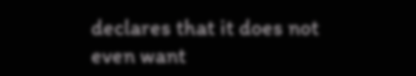declares that it does not even want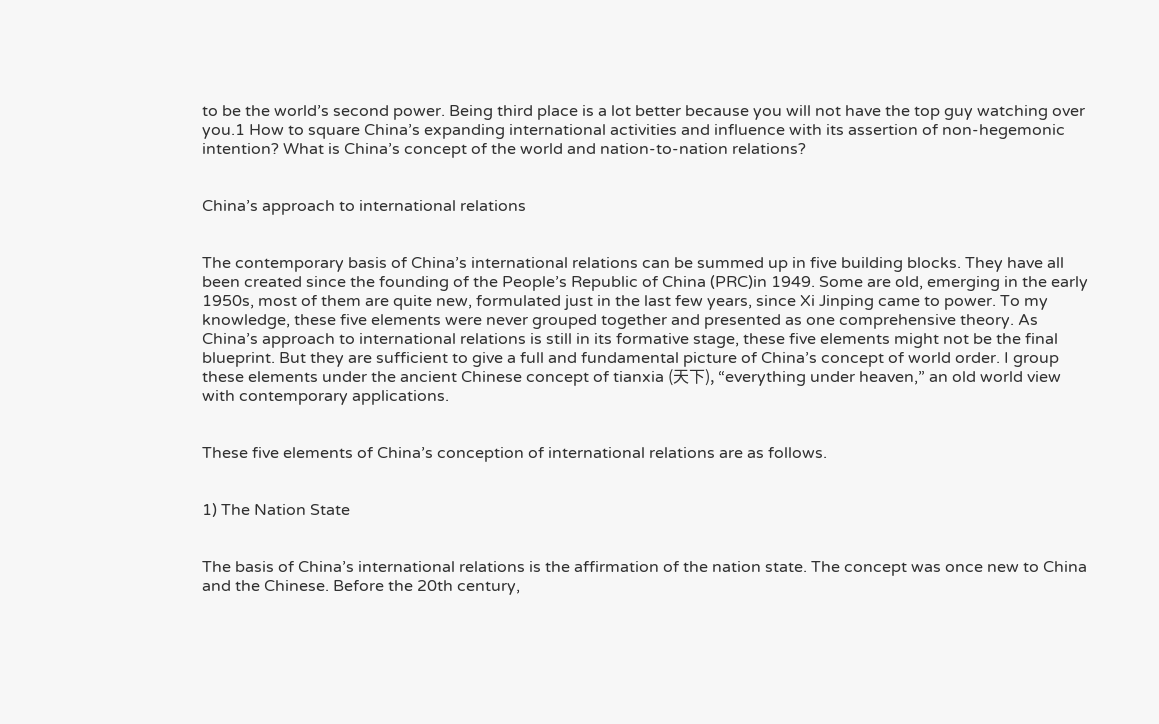to be the world’s second power. Being third place is a lot better because you will not have the top guy watching over you.1 How to square China’s expanding international activities and influence with its assertion of non-hegemonic intention? What is China’s concept of the world and nation-to-nation relations?


China’s approach to international relations


The contemporary basis of China’s international relations can be summed up in five building blocks. They have all been created since the founding of the People’s Republic of China (PRC)in 1949. Some are old, emerging in the early 1950s, most of them are quite new, formulated just in the last few years, since Xi Jinping came to power. To my knowledge, these five elements were never grouped together and presented as one comprehensive theory. As China’s approach to international relations is still in its formative stage, these five elements might not be the final blueprint. But they are sufficient to give a full and fundamental picture of China’s concept of world order. I group these elements under the ancient Chinese concept of tianxia (天下), “everything under heaven,” an old world view with contemporary applications.


These five elements of China’s conception of international relations are as follows.


1) The Nation State


The basis of China’s international relations is the affirmation of the nation state. The concept was once new to China and the Chinese. Before the 20th century,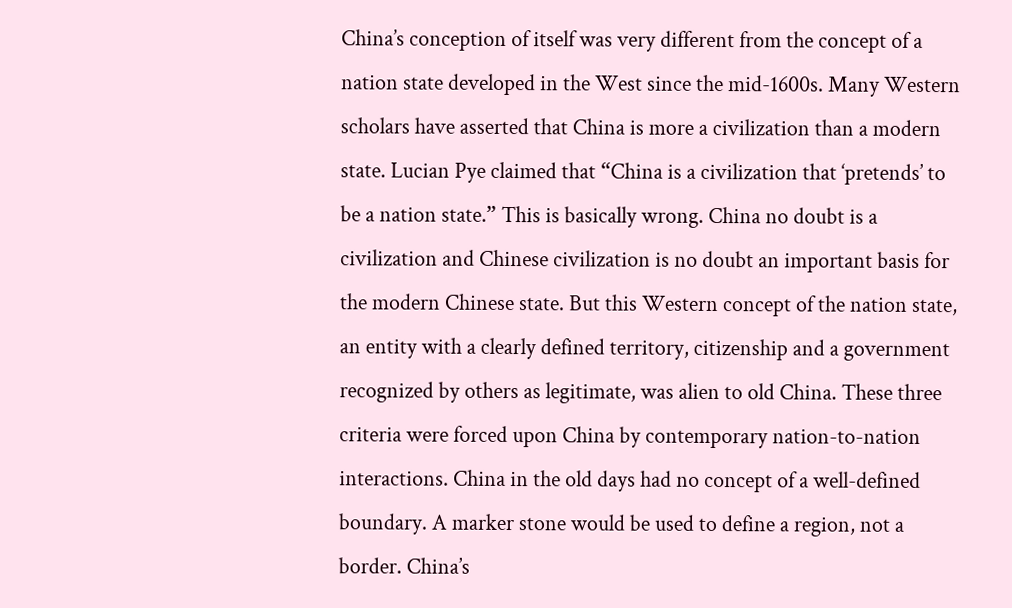China’s conception of itself was very different from the concept of a nation state developed in the West since the mid-1600s. Many Western scholars have asserted that China is more a civilization than a modern state. Lucian Pye claimed that “China is a civilization that ‘pretends’ to be a nation state.” This is basically wrong. China no doubt is a civilization and Chinese civilization is no doubt an important basis for the modern Chinese state. But this Western concept of the nation state, an entity with a clearly defined territory, citizenship and a government recognized by others as legitimate, was alien to old China. These three criteria were forced upon China by contemporary nation-to-nation interactions. China in the old days had no concept of a well-defined boundary. A marker stone would be used to define a region, not a border. China’s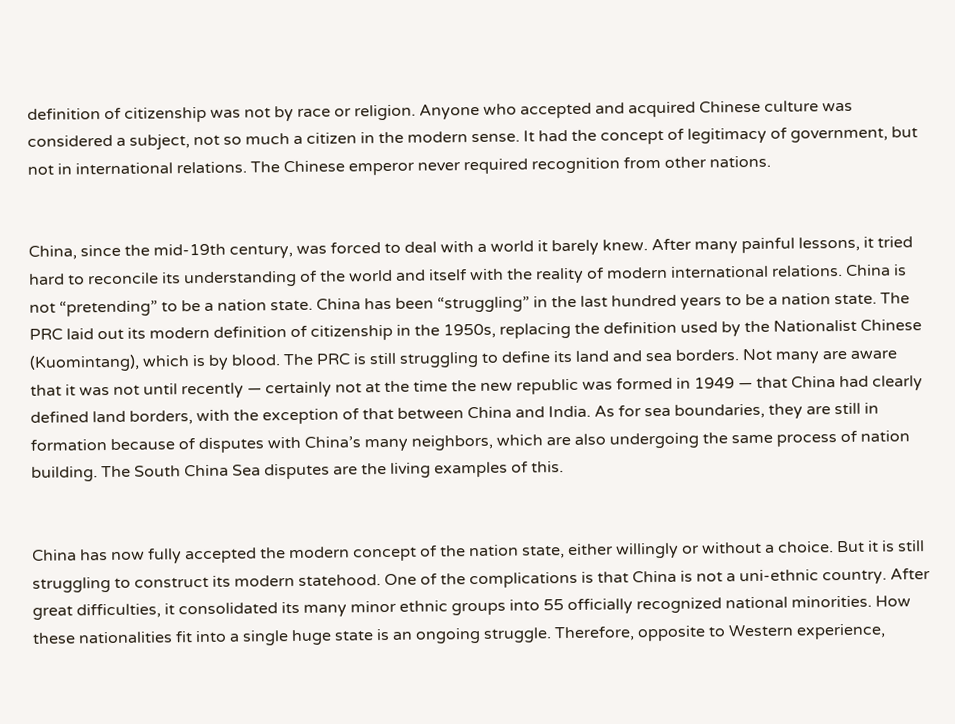definition of citizenship was not by race or religion. Anyone who accepted and acquired Chinese culture was considered a subject, not so much a citizen in the modern sense. It had the concept of legitimacy of government, but not in international relations. The Chinese emperor never required recognition from other nations.


China, since the mid-19th century, was forced to deal with a world it barely knew. After many painful lessons, it tried hard to reconcile its understanding of the world and itself with the reality of modern international relations. China is not “pretending” to be a nation state. China has been “struggling” in the last hundred years to be a nation state. The PRC laid out its modern definition of citizenship in the 1950s, replacing the definition used by the Nationalist Chinese (Kuomintang), which is by blood. The PRC is still struggling to define its land and sea borders. Not many are aware that it was not until recently — certainly not at the time the new republic was formed in 1949 — that China had clearly defined land borders, with the exception of that between China and India. As for sea boundaries, they are still in formation because of disputes with China’s many neighbors, which are also undergoing the same process of nation building. The South China Sea disputes are the living examples of this.


China has now fully accepted the modern concept of the nation state, either willingly or without a choice. But it is still struggling to construct its modern statehood. One of the complications is that China is not a uni-ethnic country. After great difficulties, it consolidated its many minor ethnic groups into 55 officially recognized national minorities. How these nationalities fit into a single huge state is an ongoing struggle. Therefore, opposite to Western experience,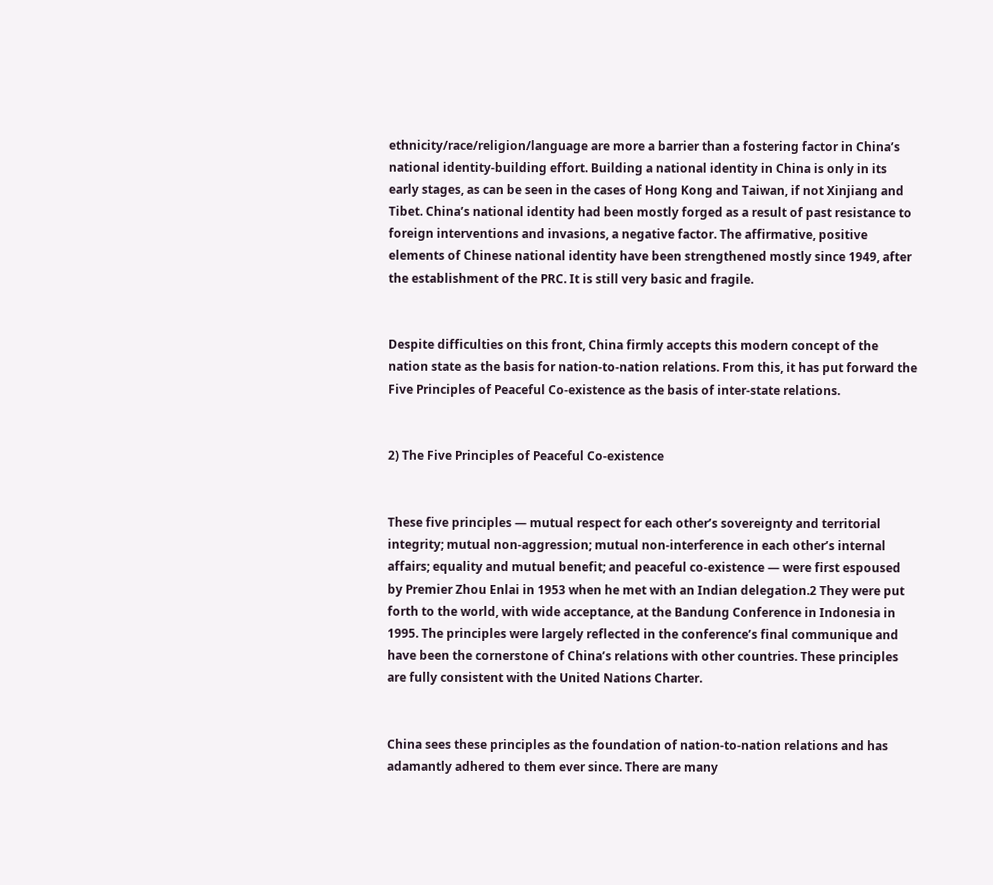ethnicity/race/religion/language are more a barrier than a fostering factor in China’s national identity-building effort. Building a national identity in China is only in its early stages, as can be seen in the cases of Hong Kong and Taiwan, if not Xinjiang and Tibet. China’s national identity had been mostly forged as a result of past resistance to foreign interventions and invasions, a negative factor. The affirmative, positive elements of Chinese national identity have been strengthened mostly since 1949, after the establishment of the PRC. It is still very basic and fragile.


Despite difficulties on this front, China firmly accepts this modern concept of the nation state as the basis for nation-to-nation relations. From this, it has put forward the Five Principles of Peaceful Co-existence as the basis of inter-state relations.


2) The Five Principles of Peaceful Co-existence


These five principles — mutual respect for each other’s sovereignty and territorial integrity; mutual non-aggression; mutual non-interference in each other’s internal affairs; equality and mutual benefit; and peaceful co-existence — were first espoused by Premier Zhou Enlai in 1953 when he met with an Indian delegation.2 They were put forth to the world, with wide acceptance, at the Bandung Conference in Indonesia in 1995. The principles were largely reflected in the conference’s final communique and have been the cornerstone of China’s relations with other countries. These principles are fully consistent with the United Nations Charter.


China sees these principles as the foundation of nation-to-nation relations and has adamantly adhered to them ever since. There are many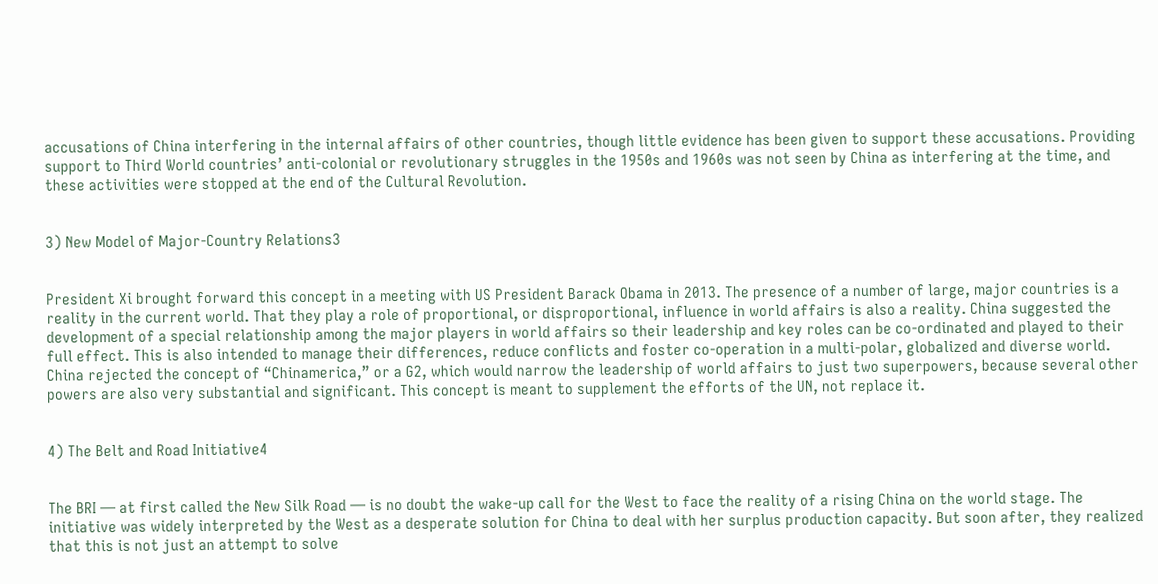accusations of China interfering in the internal affairs of other countries, though little evidence has been given to support these accusations. Providing support to Third World countries’ anti-colonial or revolutionary struggles in the 1950s and 1960s was not seen by China as interfering at the time, and these activities were stopped at the end of the Cultural Revolution.


3) New Model of Major-Country Relations3


President Xi brought forward this concept in a meeting with US President Barack Obama in 2013. The presence of a number of large, major countries is a reality in the current world. That they play a role of proportional, or disproportional, influence in world affairs is also a reality. China suggested the development of a special relationship among the major players in world affairs so their leadership and key roles can be co-ordinated and played to their full effect. This is also intended to manage their differences, reduce conflicts and foster co-operation in a multi-polar, globalized and diverse world. China rejected the concept of “Chinamerica,” or a G2, which would narrow the leadership of world affairs to just two superpowers, because several other powers are also very substantial and significant. This concept is meant to supplement the efforts of the UN, not replace it.


4) The Belt and Road Initiative4


The BRI — at first called the New Silk Road — is no doubt the wake-up call for the West to face the reality of a rising China on the world stage. The initiative was widely interpreted by the West as a desperate solution for China to deal with her surplus production capacity. But soon after, they realized that this is not just an attempt to solve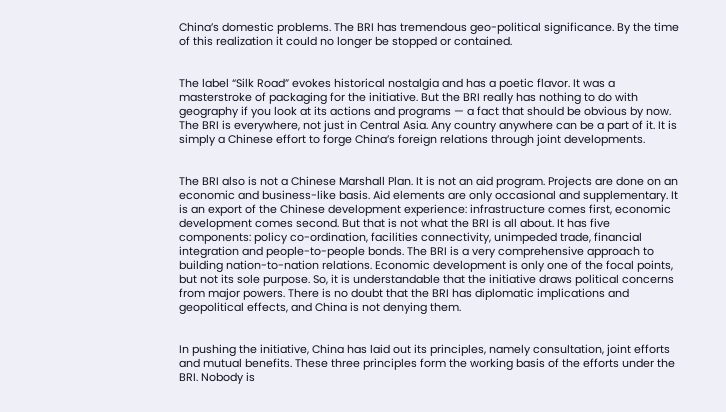China’s domestic problems. The BRI has tremendous geo-political significance. By the time of this realization it could no longer be stopped or contained.


The label “Silk Road” evokes historical nostalgia and has a poetic flavor. It was a masterstroke of packaging for the initiative. But the BRI really has nothing to do with geography if you look at its actions and programs — a fact that should be obvious by now. The BRI is everywhere, not just in Central Asia. Any country anywhere can be a part of it. It is simply a Chinese effort to forge China’s foreign relations through joint developments.


The BRI also is not a Chinese Marshall Plan. It is not an aid program. Projects are done on an economic and business-like basis. Aid elements are only occasional and supplementary. It is an export of the Chinese development experience: infrastructure comes first, economic development comes second. But that is not what the BRI is all about. It has five components: policy co-ordination, facilities connectivity, unimpeded trade, financial integration and people-to-people bonds. The BRI is a very comprehensive approach to building nation-to-nation relations. Economic development is only one of the focal points, but not its sole purpose. So, it is understandable that the initiative draws political concerns from major powers. There is no doubt that the BRI has diplomatic implications and geopolitical effects, and China is not denying them.


In pushing the initiative, China has laid out its principles, namely consultation, joint efforts and mutual benefits. These three principles form the working basis of the efforts under the BRI. Nobody is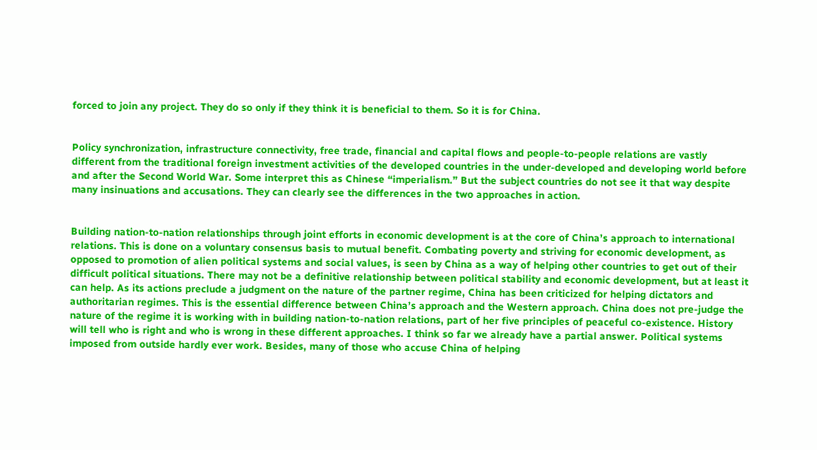forced to join any project. They do so only if they think it is beneficial to them. So it is for China.


Policy synchronization, infrastructure connectivity, free trade, financial and capital flows and people-to-people relations are vastly different from the traditional foreign investment activities of the developed countries in the under-developed and developing world before and after the Second World War. Some interpret this as Chinese “imperialism.” But the subject countries do not see it that way despite many insinuations and accusations. They can clearly see the differences in the two approaches in action.


Building nation-to-nation relationships through joint efforts in economic development is at the core of China’s approach to international relations. This is done on a voluntary consensus basis to mutual benefit. Combating poverty and striving for economic development, as opposed to promotion of alien political systems and social values, is seen by China as a way of helping other countries to get out of their difficult political situations. There may not be a definitive relationship between political stability and economic development, but at least it can help. As its actions preclude a judgment on the nature of the partner regime, China has been criticized for helping dictators and authoritarian regimes. This is the essential difference between China’s approach and the Western approach. China does not pre-judge the nature of the regime it is working with in building nation-to-nation relations, part of her five principles of peaceful co-existence. History will tell who is right and who is wrong in these different approaches. I think so far we already have a partial answer. Political systems imposed from outside hardly ever work. Besides, many of those who accuse China of helping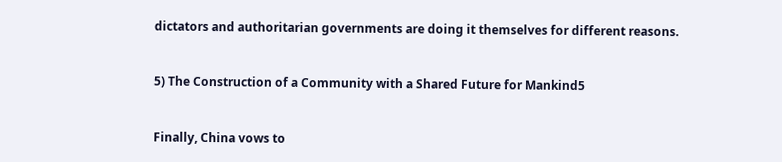dictators and authoritarian governments are doing it themselves for different reasons.


5) The Construction of a Community with a Shared Future for Mankind5


Finally, China vows to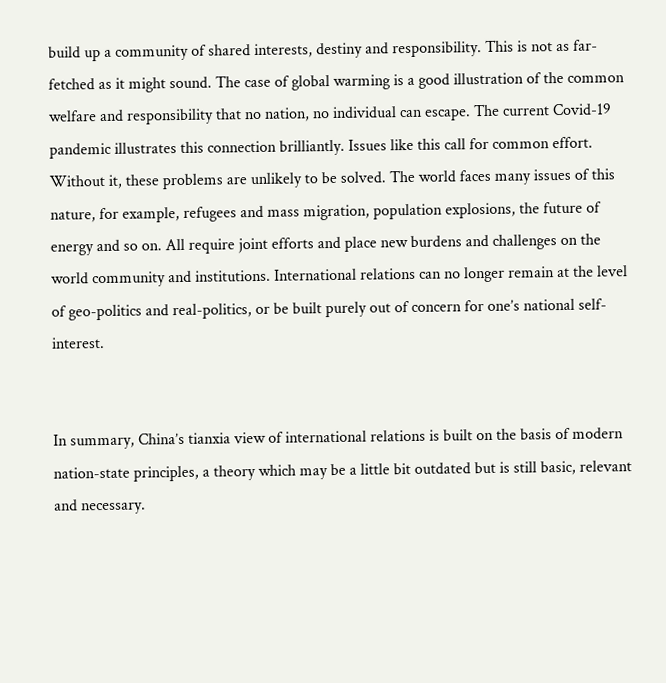build up a community of shared interests, destiny and responsibility. This is not as far-fetched as it might sound. The case of global warming is a good illustration of the common welfare and responsibility that no nation, no individual can escape. The current Covid-19 pandemic illustrates this connection brilliantly. Issues like this call for common effort. Without it, these problems are unlikely to be solved. The world faces many issues of this nature, for example, refugees and mass migration, population explosions, the future of energy and so on. All require joint efforts and place new burdens and challenges on the world community and institutions. International relations can no longer remain at the level of geo-politics and real-politics, or be built purely out of concern for one’s national self-interest.


In summary, China’s tianxia view of international relations is built on the basis of modern nation-state principles, a theory which may be a little bit outdated but is still basic, relevant and necessary.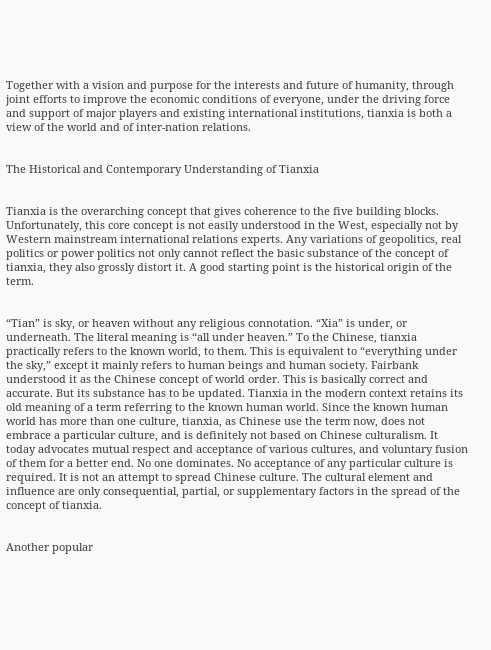Together with a vision and purpose for the interests and future of humanity, through joint efforts to improve the economic conditions of everyone, under the driving force and support of major players and existing international institutions, tianxia is both a view of the world and of inter-nation relations.


The Historical and Contemporary Understanding of Tianxia


Tianxia is the overarching concept that gives coherence to the five building blocks. Unfortunately, this core concept is not easily understood in the West, especially not by Western mainstream international relations experts. Any variations of geopolitics, real politics or power politics not only cannot reflect the basic substance of the concept of tianxia, they also grossly distort it. A good starting point is the historical origin of the term.


“Tian” is sky, or heaven without any religious connotation. “Xia” is under, or underneath. The literal meaning is “all under heaven.” To the Chinese, tianxia practically refers to the known world, to them. This is equivalent to “everything under the sky,” except it mainly refers to human beings and human society. Fairbank understood it as the Chinese concept of world order. This is basically correct and accurate. But its substance has to be updated. Tianxia in the modern context retains its old meaning of a term referring to the known human world. Since the known human world has more than one culture, tianxia, as Chinese use the term now, does not embrace a particular culture, and is definitely not based on Chinese culturalism. It today advocates mutual respect and acceptance of various cultures, and voluntary fusion of them for a better end. No one dominates. No acceptance of any particular culture is required. It is not an attempt to spread Chinese culture. The cultural element and influence are only consequential, partial, or supplementary factors in the spread of the concept of tianxia.


Another popular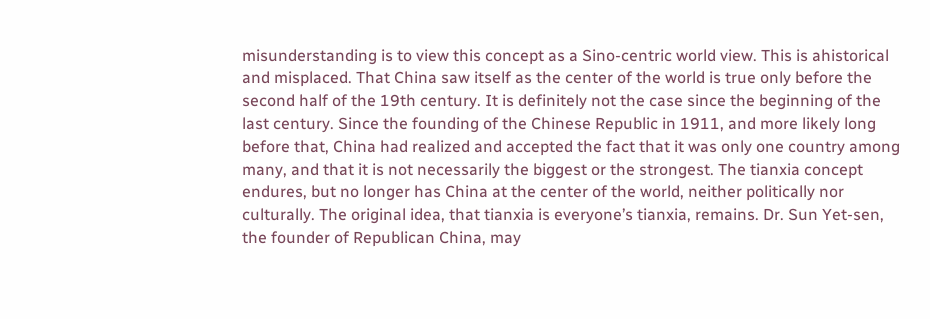misunderstanding is to view this concept as a Sino-centric world view. This is ahistorical and misplaced. That China saw itself as the center of the world is true only before the second half of the 19th century. It is definitely not the case since the beginning of the last century. Since the founding of the Chinese Republic in 1911, and more likely long before that, China had realized and accepted the fact that it was only one country among many, and that it is not necessarily the biggest or the strongest. The tianxia concept endures, but no longer has China at the center of the world, neither politically nor culturally. The original idea, that tianxia is everyone’s tianxia, remains. Dr. Sun Yet-sen, the founder of Republican China, may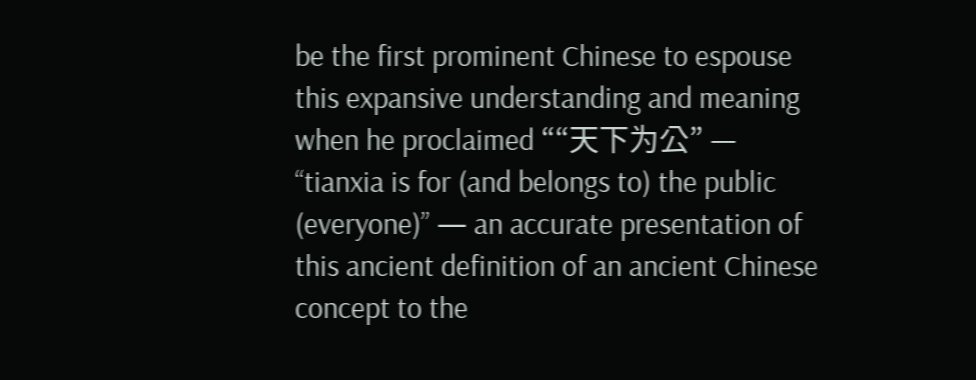be the first prominent Chinese to espouse this expansive understanding and meaning when he proclaimed ““天下为公” — “tianxia is for (and belongs to) the public (everyone)” — an accurate presentation of this ancient definition of an ancient Chinese concept to the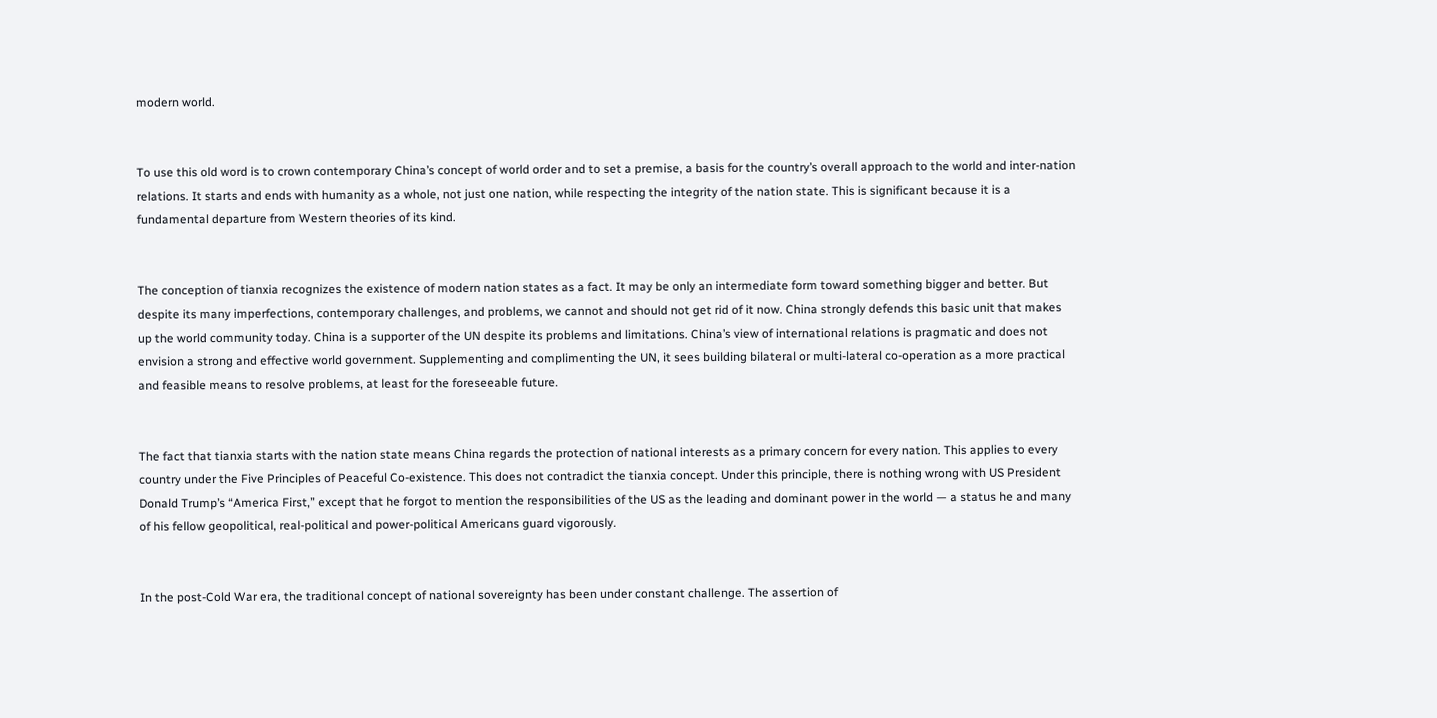modern world.


To use this old word is to crown contemporary China’s concept of world order and to set a premise, a basis for the country’s overall approach to the world and inter-nation relations. It starts and ends with humanity as a whole, not just one nation, while respecting the integrity of the nation state. This is significant because it is a fundamental departure from Western theories of its kind.


The conception of tianxia recognizes the existence of modern nation states as a fact. It may be only an intermediate form toward something bigger and better. But despite its many imperfections, contemporary challenges, and problems, we cannot and should not get rid of it now. China strongly defends this basic unit that makes up the world community today. China is a supporter of the UN despite its problems and limitations. China’s view of international relations is pragmatic and does not envision a strong and effective world government. Supplementing and complimenting the UN, it sees building bilateral or multi-lateral co-operation as a more practical and feasible means to resolve problems, at least for the foreseeable future.


The fact that tianxia starts with the nation state means China regards the protection of national interests as a primary concern for every nation. This applies to every country under the Five Principles of Peaceful Co-existence. This does not contradict the tianxia concept. Under this principle, there is nothing wrong with US President Donald Trump’s “America First,” except that he forgot to mention the responsibilities of the US as the leading and dominant power in the world — a status he and many of his fellow geopolitical, real-political and power-political Americans guard vigorously.


In the post-Cold War era, the traditional concept of national sovereignty has been under constant challenge. The assertion of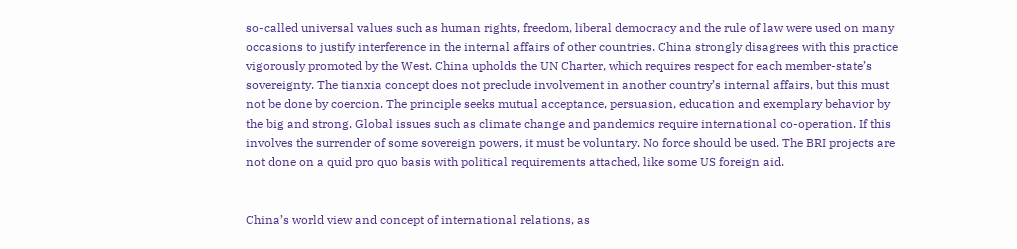so-called universal values such as human rights, freedom, liberal democracy and the rule of law were used on many occasions to justify interference in the internal affairs of other countries. China strongly disagrees with this practice vigorously promoted by the West. China upholds the UN Charter, which requires respect for each member-state’s sovereignty. The tianxia concept does not preclude involvement in another country’s internal affairs, but this must not be done by coercion. The principle seeks mutual acceptance, persuasion, education and exemplary behavior by the big and strong. Global issues such as climate change and pandemics require international co-operation. If this involves the surrender of some sovereign powers, it must be voluntary. No force should be used. The BRI projects are not done on a quid pro quo basis with political requirements attached, like some US foreign aid.


China’s world view and concept of international relations, as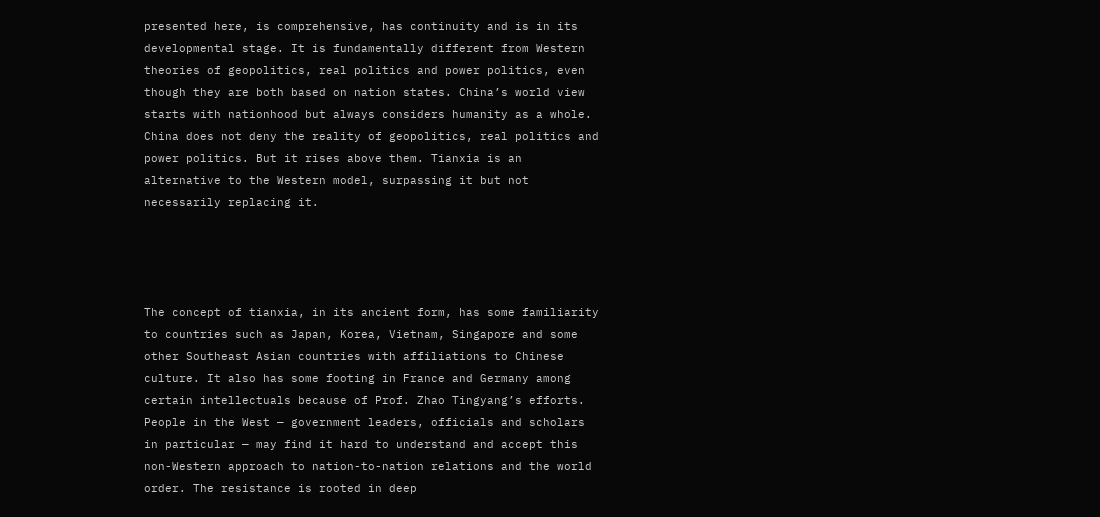presented here, is comprehensive, has continuity and is in its developmental stage. It is fundamentally different from Western theories of geopolitics, real politics and power politics, even though they are both based on nation states. China’s world view starts with nationhood but always considers humanity as a whole. China does not deny the reality of geopolitics, real politics and power politics. But it rises above them. Tianxia is an alternative to the Western model, surpassing it but not necessarily replacing it.




The concept of tianxia, in its ancient form, has some familiarity to countries such as Japan, Korea, Vietnam, Singapore and some other Southeast Asian countries with affiliations to Chinese culture. It also has some footing in France and Germany among certain intellectuals because of Prof. Zhao Tingyang’s efforts. People in the West — government leaders, officials and scholars in particular — may find it hard to understand and accept this non-Western approach to nation-to-nation relations and the world order. The resistance is rooted in deep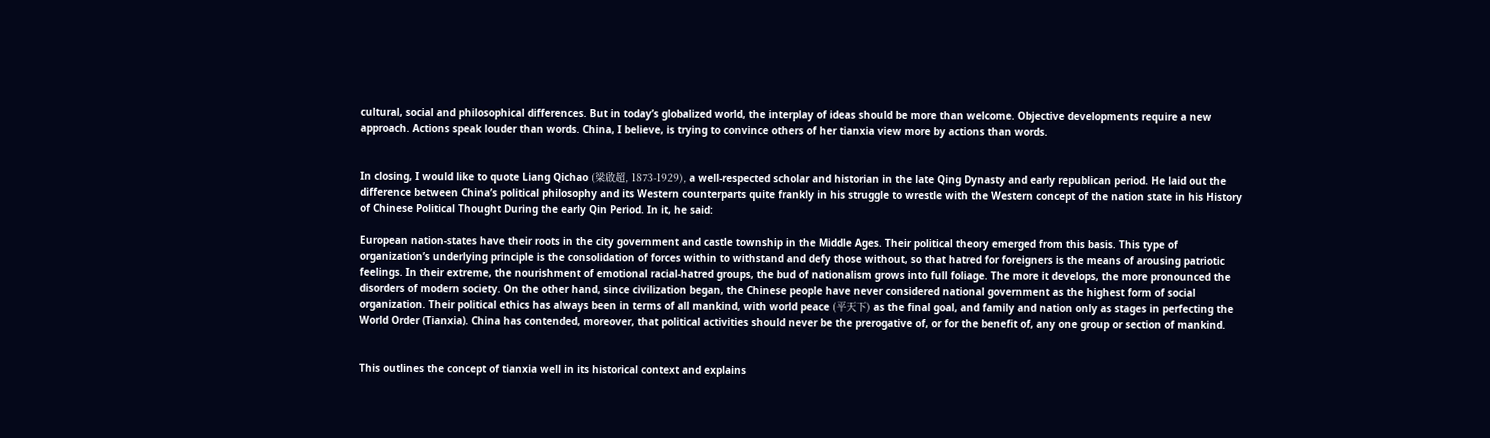cultural, social and philosophical differences. But in today’s globalized world, the interplay of ideas should be more than welcome. Objective developments require a new approach. Actions speak louder than words. China, I believe, is trying to convince others of her tianxia view more by actions than words.


In closing, I would like to quote Liang Qichao (梁啟超, 1873-1929), a well-respected scholar and historian in the late Qing Dynasty and early republican period. He laid out the difference between China’s political philosophy and its Western counterparts quite frankly in his struggle to wrestle with the Western concept of the nation state in his History of Chinese Political Thought During the early Qin Period. In it, he said:

European nation-states have their roots in the city government and castle township in the Middle Ages. Their political theory emerged from this basis. This type of organization’s underlying principle is the consolidation of forces within to withstand and defy those without, so that hatred for foreigners is the means of arousing patriotic feelings. In their extreme, the nourishment of emotional racial-hatred groups, the bud of nationalism grows into full foliage. The more it develops, the more pronounced the disorders of modern society. On the other hand, since civilization began, the Chinese people have never considered national government as the highest form of social organization. Their political ethics has always been in terms of all mankind, with world peace (平天下) as the final goal, and family and nation only as stages in perfecting the World Order (Tianxia). China has contended, moreover, that political activities should never be the prerogative of, or for the benefit of, any one group or section of mankind.


This outlines the concept of tianxia well in its historical context and explains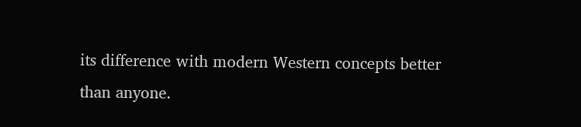its difference with modern Western concepts better than anyone.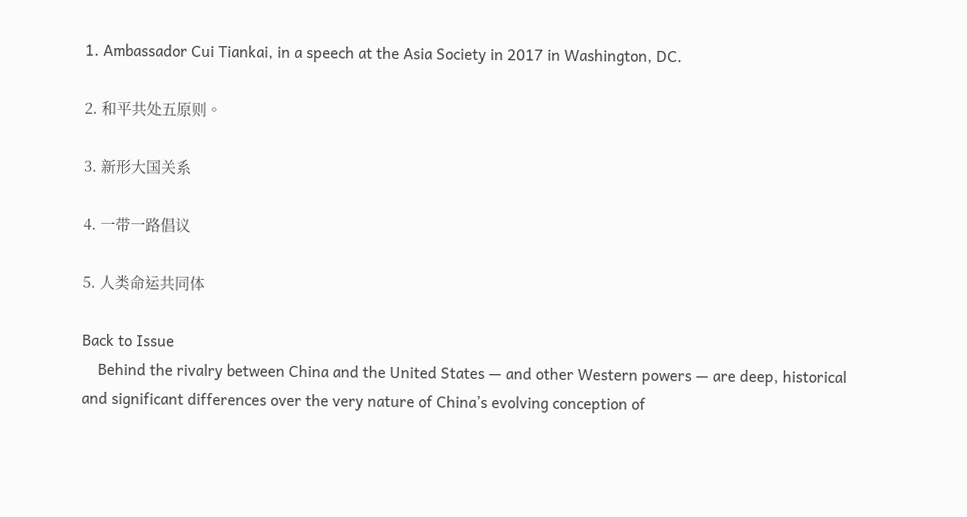1. Ambassador Cui Tiankai, in a speech at the Asia Society in 2017 in Washington, DC.

2. 和平共处五原则。

3. 新形大国关系

4. 一带一路倡议

5. 人类命运共同体

Back to Issue
    Behind the rivalry between China and the United States — and other Western powers — are deep, historical and significant differences over the very nature of China’s evolving conception of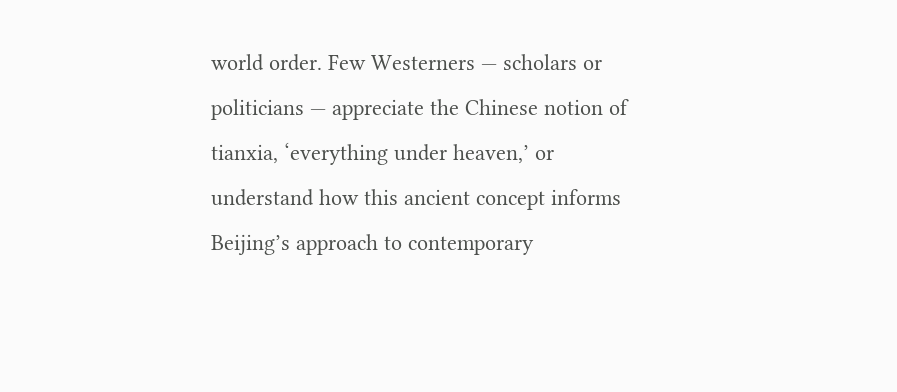world order. Few Westerners — scholars or politicians — appreciate the Chinese notion of tianxia, ‘everything under heaven,’ or understand how this ancient concept informs Beijing’s approach to contemporary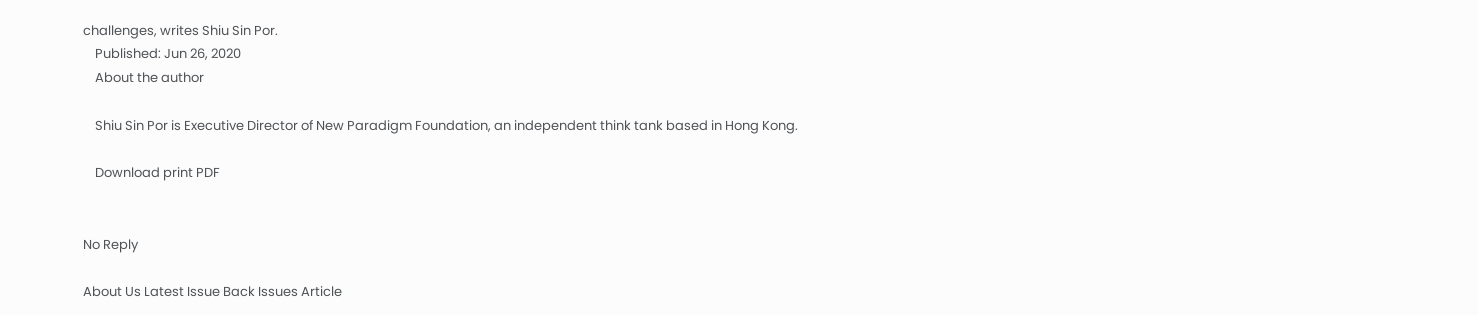challenges, writes Shiu Sin Por.
    Published: Jun 26, 2020
    About the author

    Shiu Sin Por is Executive Director of New Paradigm Foundation, an independent think tank based in Hong Kong.

    Download print PDF


No Reply

About Us Latest Issue Back Issues Article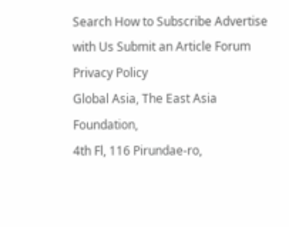Search How to Subscribe Advertise with Us Submit an Article Forum Privacy Policy
Global Asia, The East Asia Foundation,
4th Fl, 116 Pirundae-ro,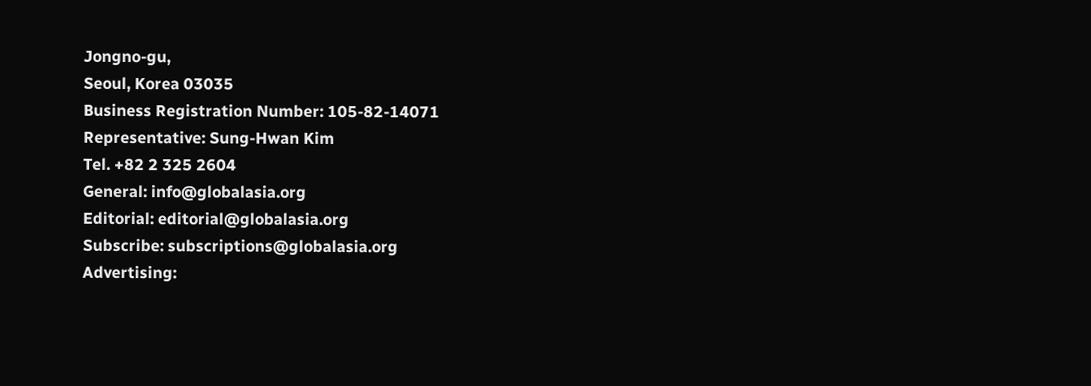Jongno-gu,
Seoul, Korea 03035
Business Registration Number: 105-82-14071
Representative: Sung-Hwan Kim
Tel. +82 2 325 2604
General: info@globalasia.org
Editorial: editorial@globalasia.org
Subscribe: subscriptions@globalasia.org
Advertising: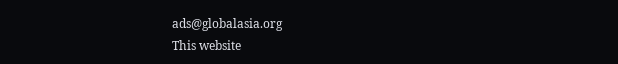ads@globalasia.org
This website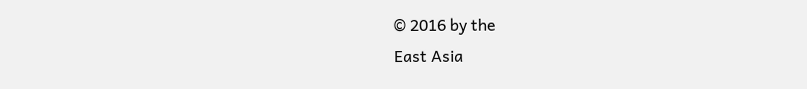© 2016 by the
East Asia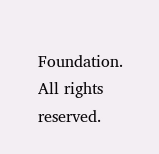Foundation.
All rights reserved.